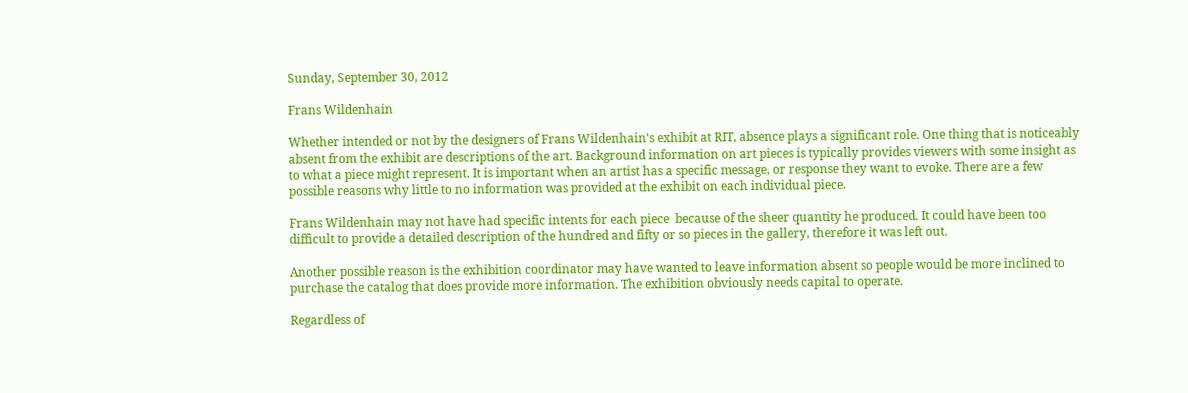Sunday, September 30, 2012

Frans Wildenhain

Whether intended or not by the designers of Frans Wildenhain's exhibit at RIT, absence plays a significant role. One thing that is noticeably absent from the exhibit are descriptions of the art. Background information on art pieces is typically provides viewers with some insight as to what a piece might represent. It is important when an artist has a specific message, or response they want to evoke. There are a few possible reasons why little to no information was provided at the exhibit on each individual piece.

Frans Wildenhain may not have had specific intents for each piece  because of the sheer quantity he produced. It could have been too difficult to provide a detailed description of the hundred and fifty or so pieces in the gallery, therefore it was left out.

Another possible reason is the exhibition coordinator may have wanted to leave information absent so people would be more inclined to purchase the catalog that does provide more information. The exhibition obviously needs capital to operate.

Regardless of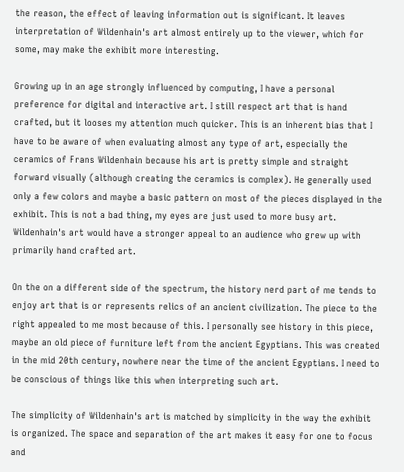the reason, the effect of leaving information out is significant. It leaves interpretation of Wildenhain's art almost entirely up to the viewer, which for some, may make the exhibit more interesting.

Growing up in an age strongly influenced by computing, I have a personal preference for digital and interactive art. I still respect art that is hand crafted, but it looses my attention much quicker. This is an inherent bias that I have to be aware of when evaluating almost any type of art, especially the ceramics of Frans Wildenhain because his art is pretty simple and straight forward visually (although creating the ceramics is complex). He generally used only a few colors and maybe a basic pattern on most of the pieces displayed in the exhibit. This is not a bad thing, my eyes are just used to more busy art. Wildenhain's art would have a stronger appeal to an audience who grew up with primarily hand crafted art.

On the on a different side of the spectrum, the history nerd part of me tends to enjoy art that is or represents relics of an ancient civilization. The piece to the right appealed to me most because of this. I personally see history in this piece, maybe an old piece of furniture left from the ancient Egyptians. This was created in the mid 20th century, nowhere near the time of the ancient Egyptians. I need to be conscious of things like this when interpreting such art.

The simplicity of Wildenhain's art is matched by simplicity in the way the exhibit is organized. The space and separation of the art makes it easy for one to focus and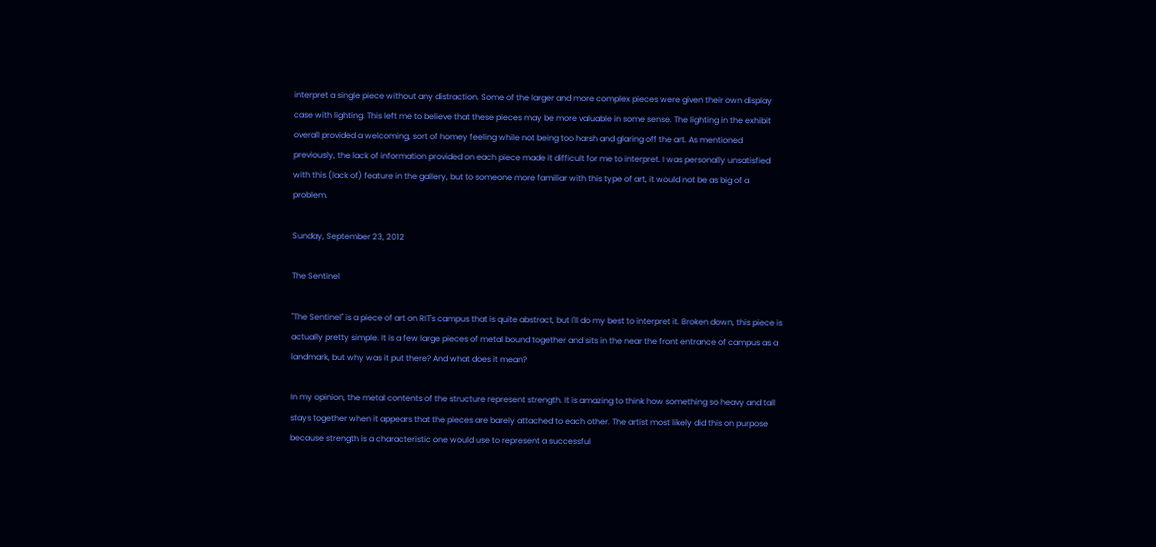interpret a single piece without any distraction. Some of the larger and more complex pieces were given their own display case with lighting. This left me to believe that these pieces may be more valuable in some sense. The lighting in the exhibit overall provided a welcoming, sort of homey feeling while not being too harsh and glaring off the art. As mentioned previously, the lack of information provided on each piece made it difficult for me to interpret. I was personally unsatisfied with this (lack of) feature in the gallery, but to someone more familiar with this type of art, it would not be as big of a problem.

Sunday, September 23, 2012

The Sentinel

"The Sentinel" is a piece of art on RIT's campus that is quite abstract, but I'll do my best to interpret it. Broken down, this piece is actually pretty simple. It is a few large pieces of metal bound together and sits in the near the front entrance of campus as a landmark, but why was it put there? And what does it mean?

In my opinion, the metal contents of the structure represent strength. It is amazing to think how something so heavy and tall stays together when it appears that the pieces are barely attached to each other. The artist most likely did this on purpose because strength is a characteristic one would use to represent a successful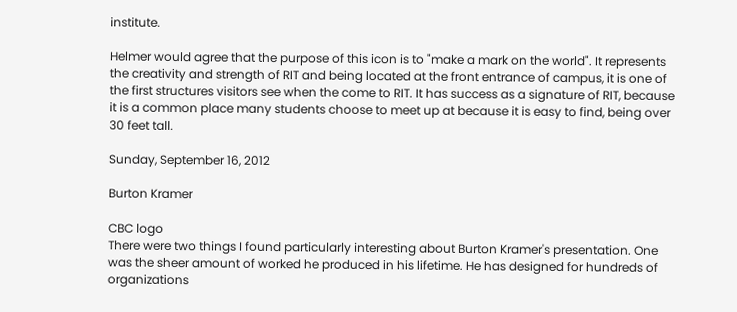institute.

Helmer would agree that the purpose of this icon is to "make a mark on the world". It represents the creativity and strength of RIT and being located at the front entrance of campus, it is one of the first structures visitors see when the come to RIT. It has success as a signature of RIT, because it is a common place many students choose to meet up at because it is easy to find, being over 30 feet tall.

Sunday, September 16, 2012

Burton Kramer

CBC logo
There were two things I found particularly interesting about Burton Kramer's presentation. One was the sheer amount of worked he produced in his lifetime. He has designed for hundreds of organizations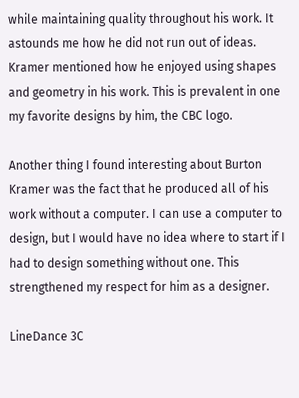while maintaining quality throughout his work. It astounds me how he did not run out of ideas. Kramer mentioned how he enjoyed using shapes and geometry in his work. This is prevalent in one my favorite designs by him, the CBC logo.

Another thing I found interesting about Burton Kramer was the fact that he produced all of his work without a computer. I can use a computer to design, but I would have no idea where to start if I had to design something without one. This strengthened my respect for him as a designer.

LineDance 3C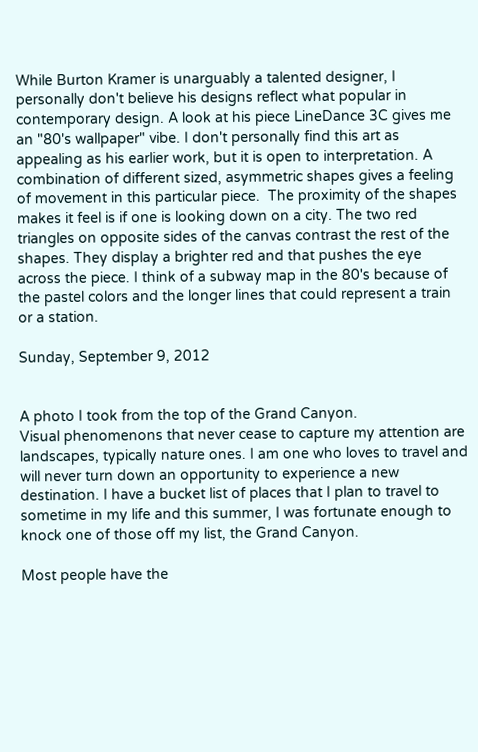While Burton Kramer is unarguably a talented designer, I personally don't believe his designs reflect what popular in contemporary design. A look at his piece LineDance 3C gives me an "80's wallpaper" vibe. I don't personally find this art as appealing as his earlier work, but it is open to interpretation. A combination of different sized, asymmetric shapes gives a feeling of movement in this particular piece.  The proximity of the shapes makes it feel is if one is looking down on a city. The two red triangles on opposite sides of the canvas contrast the rest of the shapes. They display a brighter red and that pushes the eye across the piece. I think of a subway map in the 80's because of the pastel colors and the longer lines that could represent a train or a station.

Sunday, September 9, 2012


A photo I took from the top of the Grand Canyon.
Visual phenomenons that never cease to capture my attention are landscapes, typically nature ones. I am one who loves to travel and will never turn down an opportunity to experience a new destination. I have a bucket list of places that I plan to travel to sometime in my life and this summer, I was fortunate enough to knock one of those off my list, the Grand Canyon.

Most people have the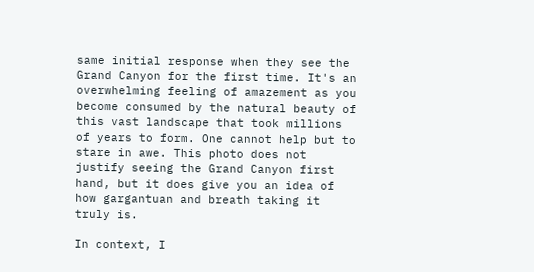same initial response when they see the Grand Canyon for the first time. It's an overwhelming feeling of amazement as you become consumed by the natural beauty of this vast landscape that took millions of years to form. One cannot help but to stare in awe. This photo does not justify seeing the Grand Canyon first hand, but it does give you an idea of how gargantuan and breath taking it truly is.

In context, I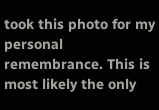took this photo for my personal remembrance. This is most likely the only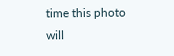time this photo will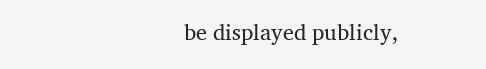be displayed publicly,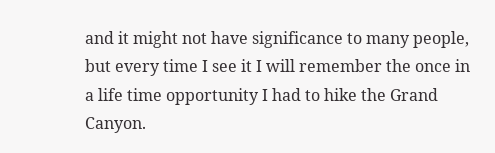and it might not have significance to many people, but every time I see it I will remember the once in a life time opportunity I had to hike the Grand Canyon.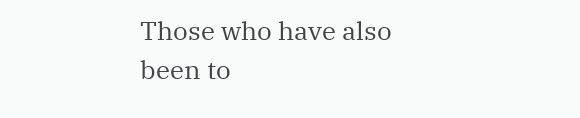Those who have also been to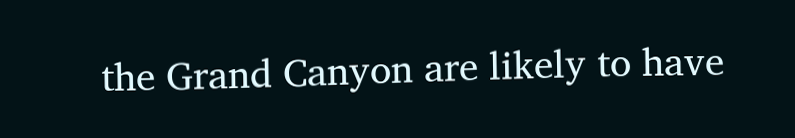the Grand Canyon are likely to have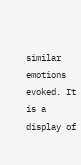similar emotions evoked. It is a display of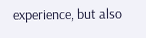experience, but also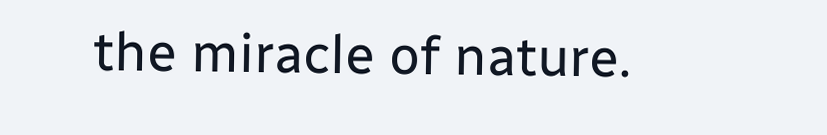the miracle of nature.